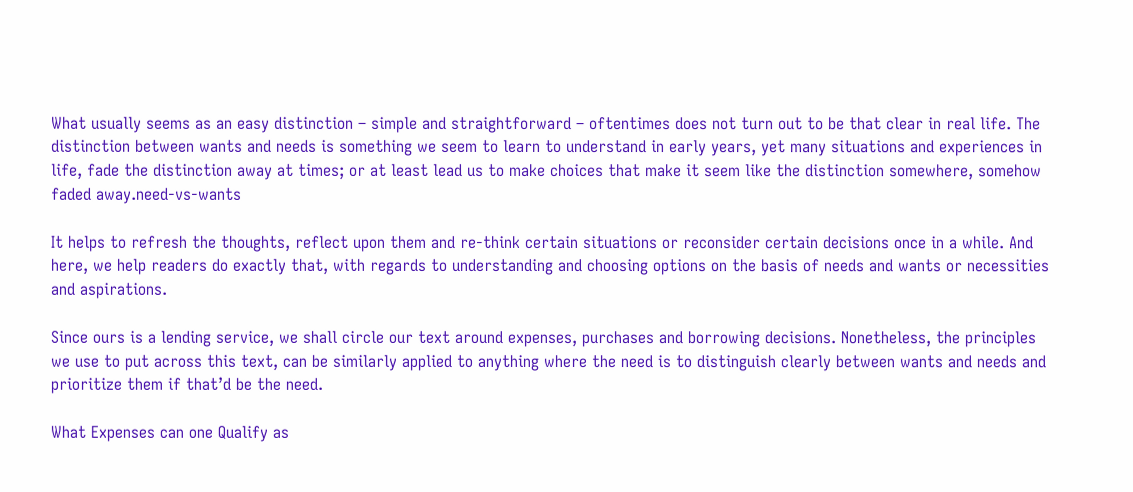What usually seems as an easy distinction – simple and straightforward – oftentimes does not turn out to be that clear in real life. The distinction between wants and needs is something we seem to learn to understand in early years, yet many situations and experiences in life, fade the distinction away at times; or at least lead us to make choices that make it seem like the distinction somewhere, somehow faded away.need-vs-wants

It helps to refresh the thoughts, reflect upon them and re-think certain situations or reconsider certain decisions once in a while. And here, we help readers do exactly that, with regards to understanding and choosing options on the basis of needs and wants or necessities and aspirations.

Since ours is a lending service, we shall circle our text around expenses, purchases and borrowing decisions. Nonetheless, the principles we use to put across this text, can be similarly applied to anything where the need is to distinguish clearly between wants and needs and prioritize them if that’d be the need.

What Expenses can one Qualify as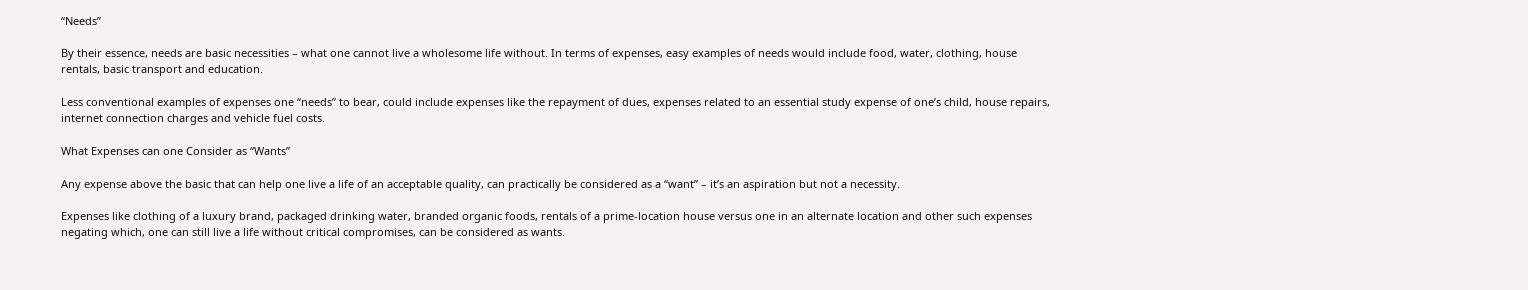“Needs”

By their essence, needs are basic necessities – what one cannot live a wholesome life without. In terms of expenses, easy examples of needs would include food, water, clothing, house rentals, basic transport and education.

Less conventional examples of expenses one “needs” to bear, could include expenses like the repayment of dues, expenses related to an essential study expense of one’s child, house repairs, internet connection charges and vehicle fuel costs.

What Expenses can one Consider as “Wants”

Any expense above the basic that can help one live a life of an acceptable quality, can practically be considered as a “want” – it’s an aspiration but not a necessity.

Expenses like clothing of a luxury brand, packaged drinking water, branded organic foods, rentals of a prime-location house versus one in an alternate location and other such expenses negating which, one can still live a life without critical compromises, can be considered as wants.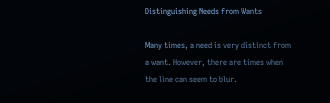Distinguishing Needs from Wants

Many times, a need is very distinct from a want. However, there are times when the line can seem to blur.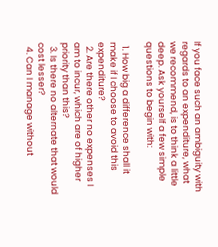If you face such an ambiguity with regards to an expenditure, what we recommend, is to think a little deep. Ask yourself a few simple questions to begin with:

  1. How big a difference shall it make if I choose to avoid this expenditure?
  2. Are there other no expenses I am to incur, which are of higher priority than this?
  3. Is there no alternate that would cost lesser?
  4. Can I manage without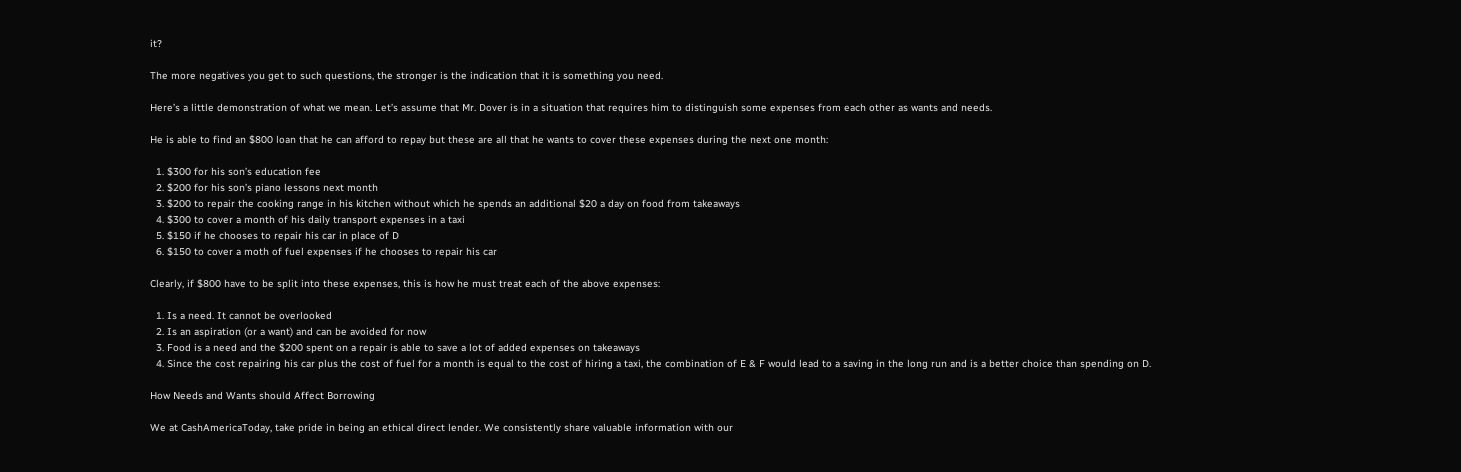it?

The more negatives you get to such questions, the stronger is the indication that it is something you need.

Here’s a little demonstration of what we mean. Let’s assume that Mr. Dover is in a situation that requires him to distinguish some expenses from each other as wants and needs.

He is able to find an $800 loan that he can afford to repay but these are all that he wants to cover these expenses during the next one month:

  1. $300 for his son’s education fee
  2. $200 for his son’s piano lessons next month
  3. $200 to repair the cooking range in his kitchen without which he spends an additional $20 a day on food from takeaways
  4. $300 to cover a month of his daily transport expenses in a taxi
  5. $150 if he chooses to repair his car in place of D
  6. $150 to cover a moth of fuel expenses if he chooses to repair his car

Clearly, if $800 have to be split into these expenses, this is how he must treat each of the above expenses:

  1. Is a need. It cannot be overlooked
  2. Is an aspiration (or a want) and can be avoided for now
  3. Food is a need and the $200 spent on a repair is able to save a lot of added expenses on takeaways
  4. Since the cost repairing his car plus the cost of fuel for a month is equal to the cost of hiring a taxi, the combination of E & F would lead to a saving in the long run and is a better choice than spending on D.

How Needs and Wants should Affect Borrowing

We at CashAmericaToday, take pride in being an ethical direct lender. We consistently share valuable information with our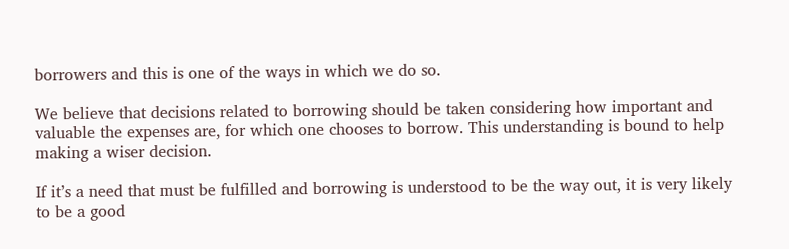borrowers and this is one of the ways in which we do so.

We believe that decisions related to borrowing should be taken considering how important and valuable the expenses are, for which one chooses to borrow. This understanding is bound to help making a wiser decision.

If it’s a need that must be fulfilled and borrowing is understood to be the way out, it is very likely to be a good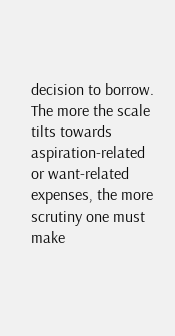decision to borrow. The more the scale tilts towards aspiration-related or want-related expenses, the more scrutiny one must make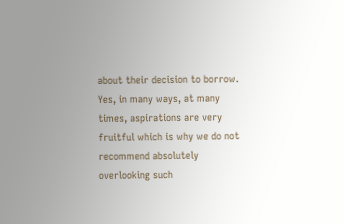about their decision to borrow. Yes, in many ways, at many times, aspirations are very fruitful which is why we do not recommend absolutely overlooking such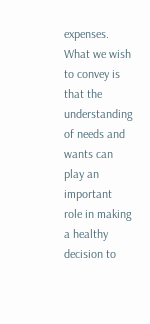expenses. What we wish to convey is that the understanding of needs and wants can play an important role in making a healthy decision to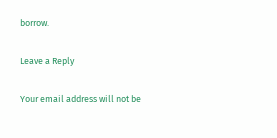borrow.

Leave a Reply

Your email address will not be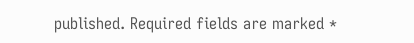published. Required fields are marked *